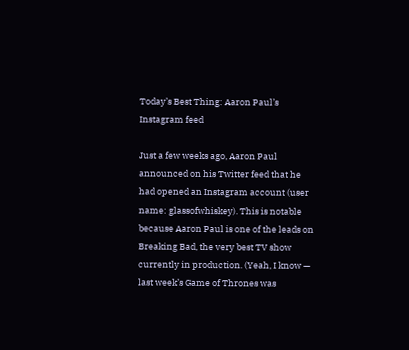Today’s Best Thing: Aaron Paul’s Instagram feed

Just a few weeks ago, Aaron Paul announced on his Twitter feed that he had opened an Instagram account (user name: glassofwhiskey). This is notable because Aaron Paul is one of the leads on Breaking Bad, the very best TV show currently in production. (Yeah, I know — last week’s Game of Thrones was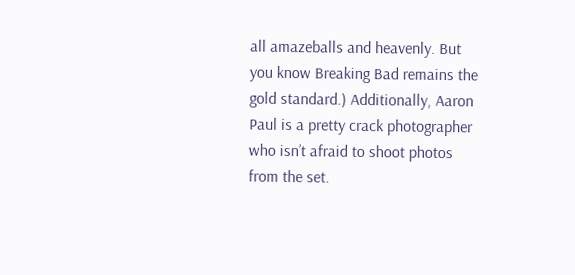all amazeballs and heavenly. But you know Breaking Bad remains the gold standard.) Additionally, Aaron Paul is a pretty crack photographer who isn’t afraid to shoot photos from the set.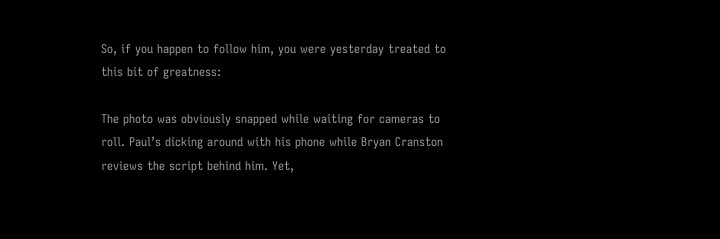So, if you happen to follow him, you were yesterday treated to this bit of greatness:

The photo was obviously snapped while waiting for cameras to roll. Paul’s dicking around with his phone while Bryan Cranston reviews the script behind him. Yet,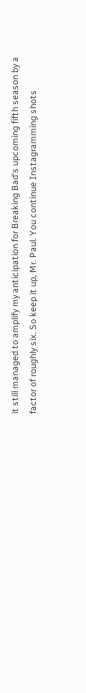it still managed to amplify my anticipation for Breaking Bad‘s upcoming fifth season by a factor of roughly six. So keep it up, Mr. Paul. You continue Instagramming shots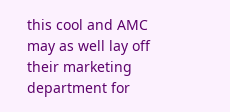this cool and AMC may as well lay off their marketing department for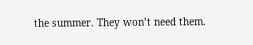the summer. They won’t need them.